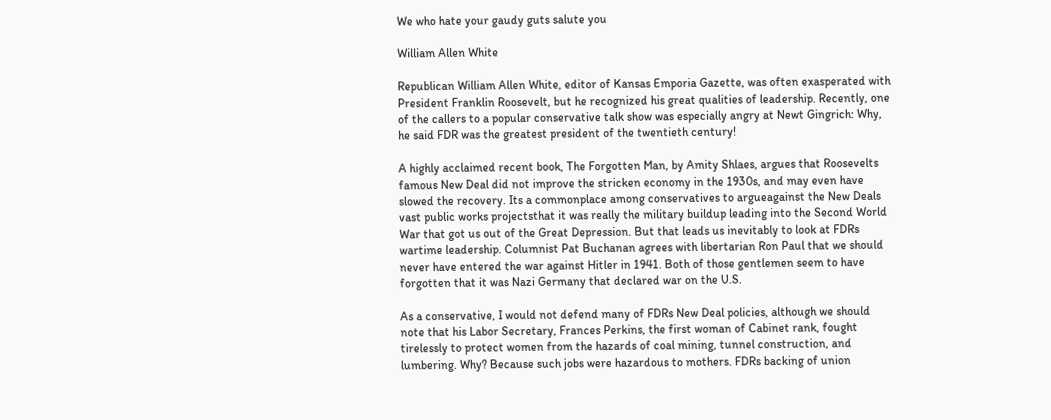We who hate your gaudy guts salute you

William Allen White

Republican William Allen White, editor of Kansas Emporia Gazette, was often exasperated with President Franklin Roosevelt, but he recognized his great qualities of leadership. Recently, one of the callers to a popular conservative talk show was especially angry at Newt Gingrich: Why, he said FDR was the greatest president of the twentieth century!

A highly acclaimed recent book, The Forgotten Man, by Amity Shlaes, argues that Roosevelts famous New Deal did not improve the stricken economy in the 1930s, and may even have slowed the recovery. Its a commonplace among conservatives to argueagainst the New Deals vast public works projectsthat it was really the military buildup leading into the Second World War that got us out of the Great Depression. But that leads us inevitably to look at FDRs wartime leadership. Columnist Pat Buchanan agrees with libertarian Ron Paul that we should never have entered the war against Hitler in 1941. Both of those gentlemen seem to have forgotten that it was Nazi Germany that declared war on the U.S.

As a conservative, I would not defend many of FDRs New Deal policies, although we should note that his Labor Secretary, Frances Perkins, the first woman of Cabinet rank, fought tirelessly to protect women from the hazards of coal mining, tunnel construction, and lumbering. Why? Because such jobs were hazardous to mothers. FDRs backing of union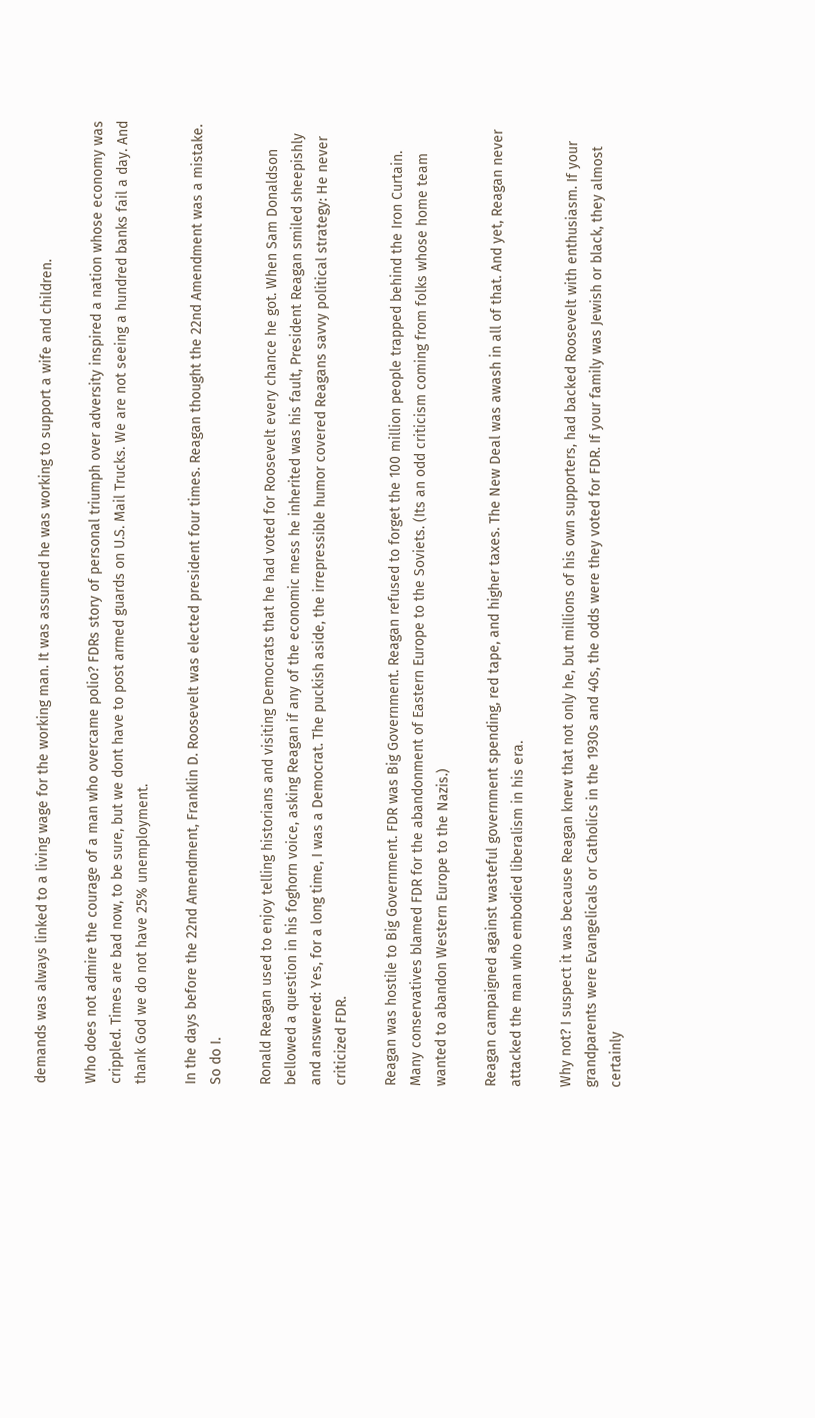demands was always linked to a living wage for the working man. It was assumed he was working to support a wife and children.

Who does not admire the courage of a man who overcame polio? FDRs story of personal triumph over adversity inspired a nation whose economy was crippled. Times are bad now, to be sure, but we dont have to post armed guards on U.S. Mail Trucks. We are not seeing a hundred banks fail a day. And thank God we do not have 25% unemployment.

In the days before the 22nd Amendment, Franklin D. Roosevelt was elected president four times. Reagan thought the 22nd Amendment was a mistake. So do I.

Ronald Reagan used to enjoy telling historians and visiting Democrats that he had voted for Roosevelt every chance he got. When Sam Donaldson bellowed a question in his foghorn voice, asking Reagan if any of the economic mess he inherited was his fault, President Reagan smiled sheepishly and answered: Yes, for a long time, I was a Democrat. The puckish aside, the irrepressible humor covered Reagans savvy political strategy: He never criticized FDR.

Reagan was hostile to Big Government. FDR was Big Government. Reagan refused to forget the 100 million people trapped behind the Iron Curtain. Many conservatives blamed FDR for the abandonment of Eastern Europe to the Soviets. (Its an odd criticism coming from folks whose home team wanted to abandon Western Europe to the Nazis.)

Reagan campaigned against wasteful government spending, red tape, and higher taxes. The New Deal was awash in all of that. And yet, Reagan never attacked the man who embodied liberalism in his era.

Why not? I suspect it was because Reagan knew that not only he, but millions of his own supporters, had backed Roosevelt with enthusiasm. If your grandparents were Evangelicals or Catholics in the 1930s and 40s, the odds were they voted for FDR. If your family was Jewish or black, they almost certainly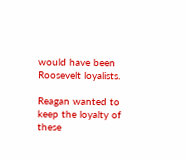would have been Roosevelt loyalists.

Reagan wanted to keep the loyalty of these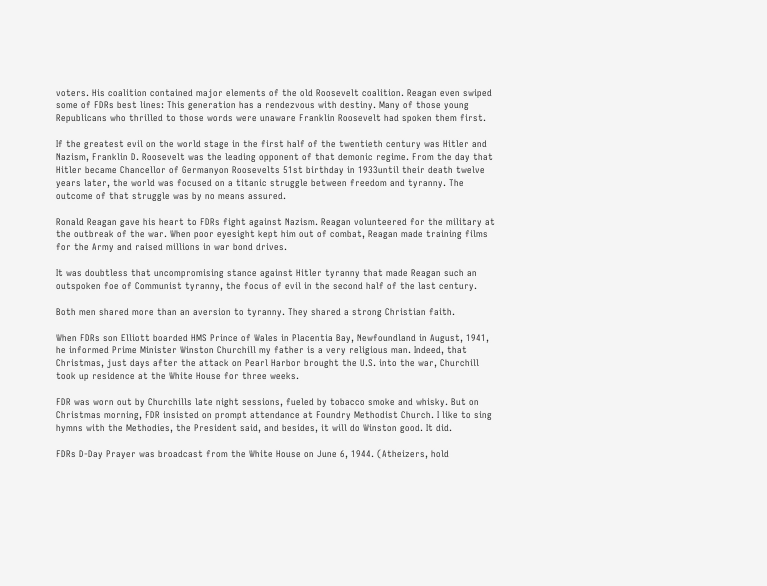voters. His coalition contained major elements of the old Roosevelt coalition. Reagan even swiped some of FDRs best lines: This generation has a rendezvous with destiny. Many of those young Republicans who thrilled to those words were unaware Franklin Roosevelt had spoken them first.

If the greatest evil on the world stage in the first half of the twentieth century was Hitler and Nazism, Franklin D. Roosevelt was the leading opponent of that demonic regime. From the day that Hitler became Chancellor of Germanyon Roosevelts 51st birthday in 1933until their death twelve years later, the world was focused on a titanic struggle between freedom and tyranny. The outcome of that struggle was by no means assured.

Ronald Reagan gave his heart to FDRs fight against Nazism. Reagan volunteered for the military at the outbreak of the war. When poor eyesight kept him out of combat, Reagan made training films for the Army and raised millions in war bond drives.

It was doubtless that uncompromising stance against Hitler tyranny that made Reagan such an outspoken foe of Communist tyranny, the focus of evil in the second half of the last century.

Both men shared more than an aversion to tyranny. They shared a strong Christian faith.

When FDRs son Elliott boarded HMS Prince of Wales in Placentia Bay, Newfoundland in August, 1941, he informed Prime Minister Winston Churchill my father is a very religious man. Indeed, that Christmas, just days after the attack on Pearl Harbor brought the U.S. into the war, Churchill took up residence at the White House for three weeks.

FDR was worn out by Churchills late night sessions, fueled by tobacco smoke and whisky. But on Christmas morning, FDR insisted on prompt attendance at Foundry Methodist Church. I like to sing hymns with the Methodies, the President said, and besides, it will do Winston good. It did.

FDRs D-Day Prayer was broadcast from the White House on June 6, 1944. (Atheizers, hold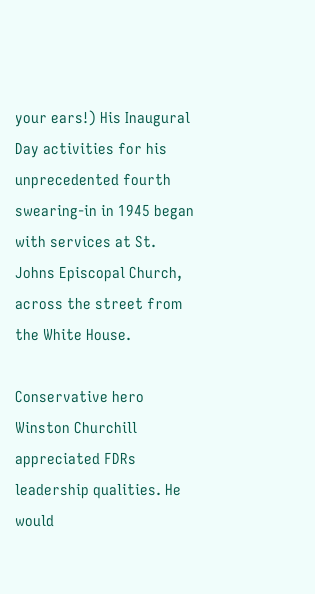your ears!) His Inaugural Day activities for his unprecedented fourth swearing-in in 1945 began with services at St. Johns Episcopal Church, across the street from the White House.

Conservative hero Winston Churchill appreciated FDRs leadership qualities. He would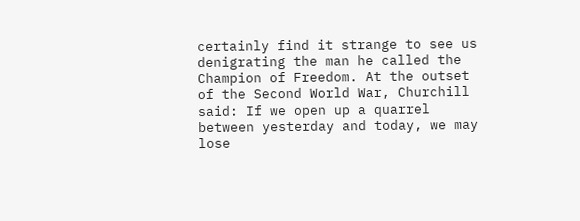certainly find it strange to see us denigrating the man he called the Champion of Freedom. At the outset of the Second World War, Churchill said: If we open up a quarrel between yesterday and today, we may lose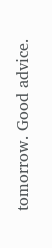tomorrow. Good advice.